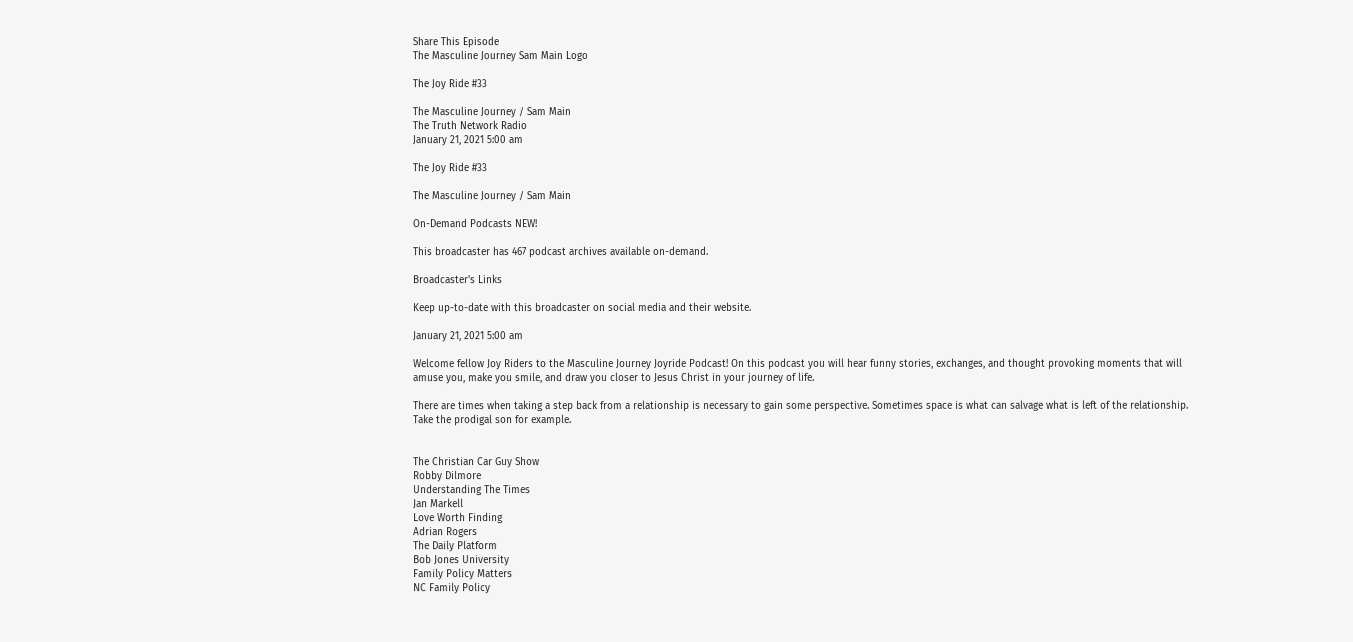Share This Episode
The Masculine Journey Sam Main Logo

The Joy Ride #33

The Masculine Journey / Sam Main
The Truth Network Radio
January 21, 2021 5:00 am

The Joy Ride #33

The Masculine Journey / Sam Main

On-Demand Podcasts NEW!

This broadcaster has 467 podcast archives available on-demand.

Broadcaster's Links

Keep up-to-date with this broadcaster on social media and their website.

January 21, 2021 5:00 am

Welcome fellow Joy Riders to the Masculine Journey Joyride Podcast! On this podcast you will hear funny stories, exchanges, and thought provoking moments that will amuse you, make you smile, and draw you closer to Jesus Christ in your journey of life.

There are times when taking a step back from a relationship is necessary to gain some perspective. Sometimes space is what can salvage what is left of the relationship. Take the prodigal son for example.


The Christian Car Guy Show
Robby Dilmore
Understanding The Times
Jan Markell
Love Worth Finding
Adrian Rogers
The Daily Platform
Bob Jones University
Family Policy Matters
NC Family Policy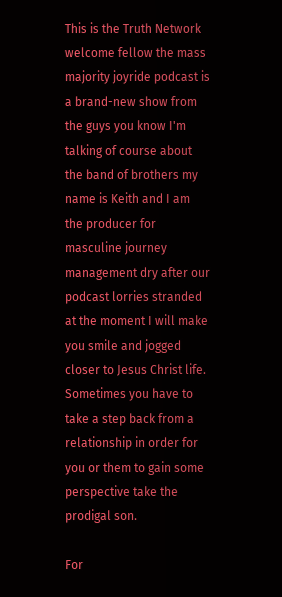This is the Truth Network welcome fellow the mass majority joyride podcast is a brand-new show from the guys you know I'm talking of course about the band of brothers my name is Keith and I am the producer for masculine journey management dry after our podcast lorries stranded at the moment I will make you smile and jogged closer to Jesus Christ life. Sometimes you have to take a step back from a relationship in order for you or them to gain some perspective take the prodigal son.

For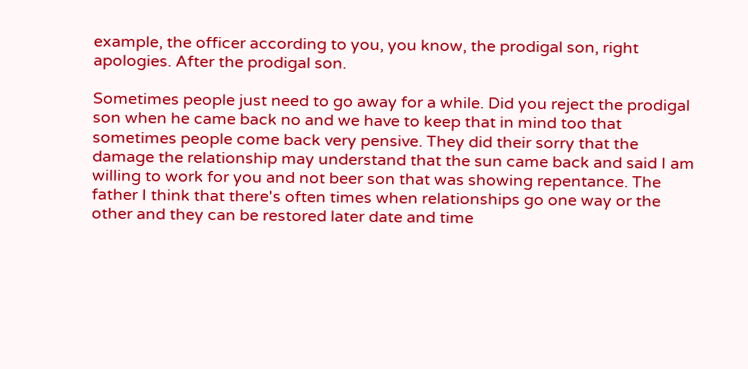example, the officer according to you, you know, the prodigal son, right apologies. After the prodigal son.

Sometimes people just need to go away for a while. Did you reject the prodigal son when he came back no and we have to keep that in mind too that sometimes people come back very pensive. They did their sorry that the damage the relationship may understand that the sun came back and said I am willing to work for you and not beer son that was showing repentance. The father I think that there's often times when relationships go one way or the other and they can be restored later date and time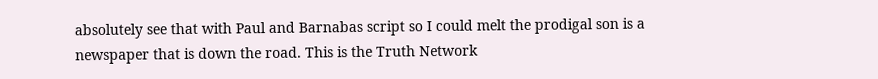absolutely see that with Paul and Barnabas script so I could melt the prodigal son is a newspaper that is down the road. This is the Truth Network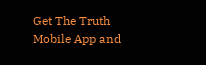Get The Truth Mobile App and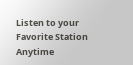Listen to your Favorite Station Anytime